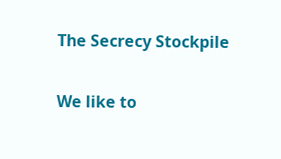The Secrecy Stockpile

We like to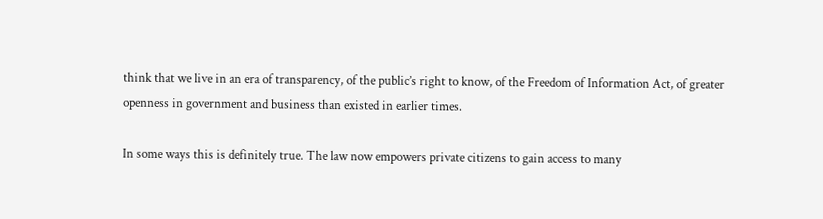think that we live in an era of transparency, of the public’s right to know, of the Freedom of Information Act, of greater openness in government and business than existed in earlier times.

In some ways this is definitely true. The law now empowers private citizens to gain access to many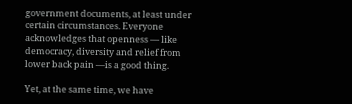government documents, at least under certain circumstances. Everyone acknowledges that openness — like democracy, diversity and relief from lower back pain —is a good thing.

Yet, at the same time, we have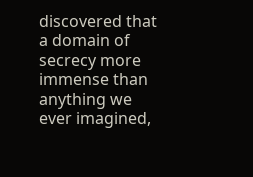discovered that a domain of secrecy more immense than anything we ever imagined,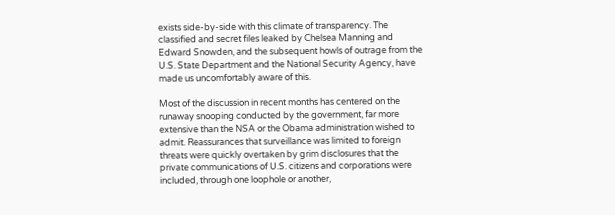exists side-by-side with this climate of transparency. The classified and secret files leaked by Chelsea Manning and Edward Snowden, and the subsequent howls of outrage from the U.S. State Department and the National Security Agency, have made us uncomfortably aware of this.

Most of the discussion in recent months has centered on the runaway snooping conducted by the government, far more extensive than the NSA or the Obama administration wished to admit. Reassurances that surveillance was limited to foreign threats were quickly overtaken by grim disclosures that the private communications of U.S. citizens and corporations were included, through one loophole or another,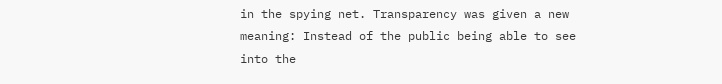in the spying net. Transparency was given a new meaning: Instead of the public being able to see into the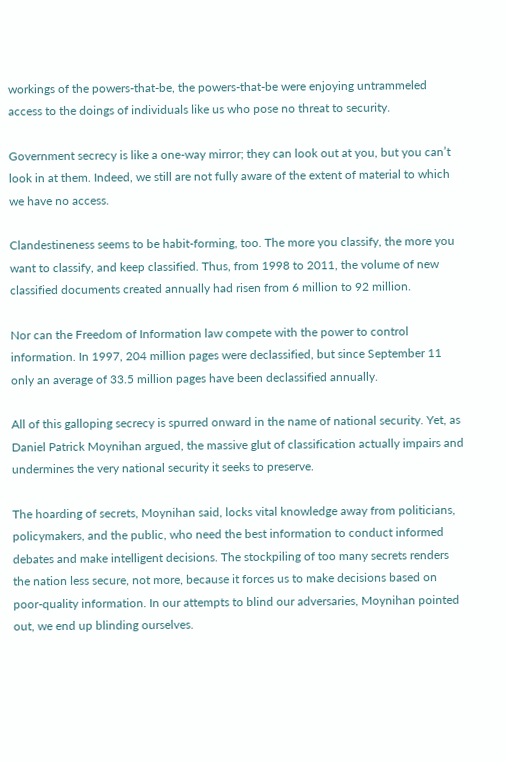workings of the powers-that-be, the powers-that-be were enjoying untrammeled access to the doings of individuals like us who pose no threat to security.

Government secrecy is like a one-way mirror; they can look out at you, but you can’t look in at them. Indeed, we still are not fully aware of the extent of material to which we have no access.

Clandestineness seems to be habit-forming, too. The more you classify, the more you want to classify, and keep classified. Thus, from 1998 to 2011, the volume of new classified documents created annually had risen from 6 million to 92 million.

Nor can the Freedom of Information law compete with the power to control information. In 1997, 204 million pages were declassified, but since September 11 only an average of 33.5 million pages have been declassified annually.

All of this galloping secrecy is spurred onward in the name of national security. Yet, as Daniel Patrick Moynihan argued, the massive glut of classification actually impairs and undermines the very national security it seeks to preserve.

The hoarding of secrets, Moynihan said, locks vital knowledge away from politicians, policymakers, and the public, who need the best information to conduct informed debates and make intelligent decisions. The stockpiling of too many secrets renders the nation less secure, not more, because it forces us to make decisions based on poor-quality information. In our attempts to blind our adversaries, Moynihan pointed out, we end up blinding ourselves.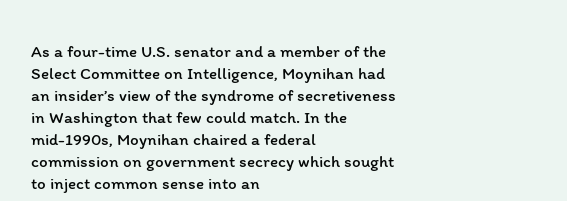As a four-time U.S. senator and a member of the Select Committee on Intelligence, Moynihan had an insider’s view of the syndrome of secretiveness in Washington that few could match. In the mid-1990s, Moynihan chaired a federal commission on government secrecy which sought to inject common sense into an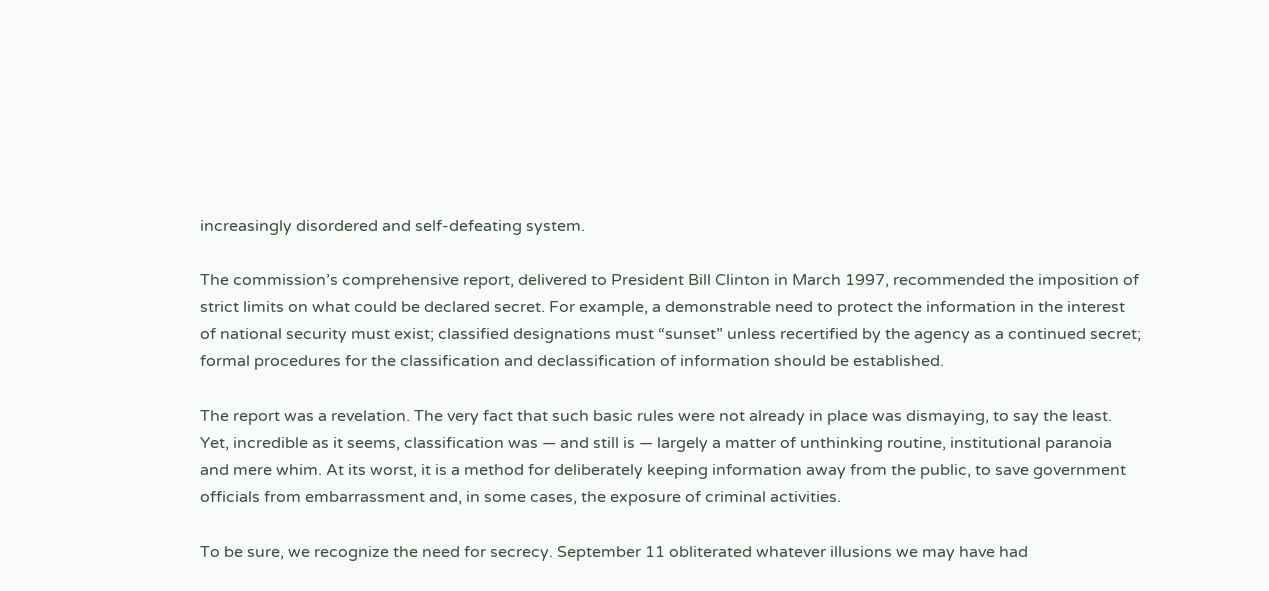increasingly disordered and self-defeating system.

The commission’s comprehensive report, delivered to President Bill Clinton in March 1997, recommended the imposition of strict limits on what could be declared secret. For example, a demonstrable need to protect the information in the interest of national security must exist; classified designations must “sunset” unless recertified by the agency as a continued secret; formal procedures for the classification and declassification of information should be established.

The report was a revelation. The very fact that such basic rules were not already in place was dismaying, to say the least. Yet, incredible as it seems, classification was — and still is — largely a matter of unthinking routine, institutional paranoia and mere whim. At its worst, it is a method for deliberately keeping information away from the public, to save government officials from embarrassment and, in some cases, the exposure of criminal activities.

To be sure, we recognize the need for secrecy. September 11 obliterated whatever illusions we may have had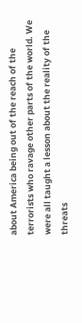about America being out of the reach of the terrorists who ravage other parts of the world. We were all taught a lesson about the reality of the threats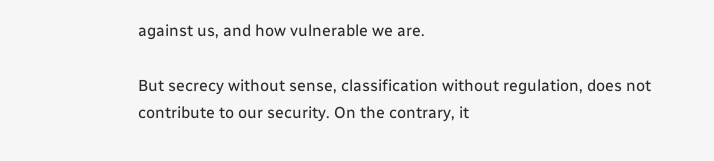against us, and how vulnerable we are.

But secrecy without sense, classification without regulation, does not contribute to our security. On the contrary, it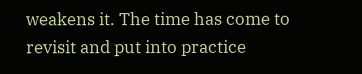weakens it. The time has come to revisit and put into practice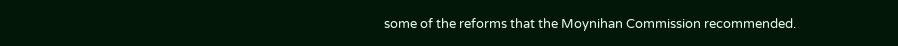some of the reforms that the Moynihan Commission recommended.